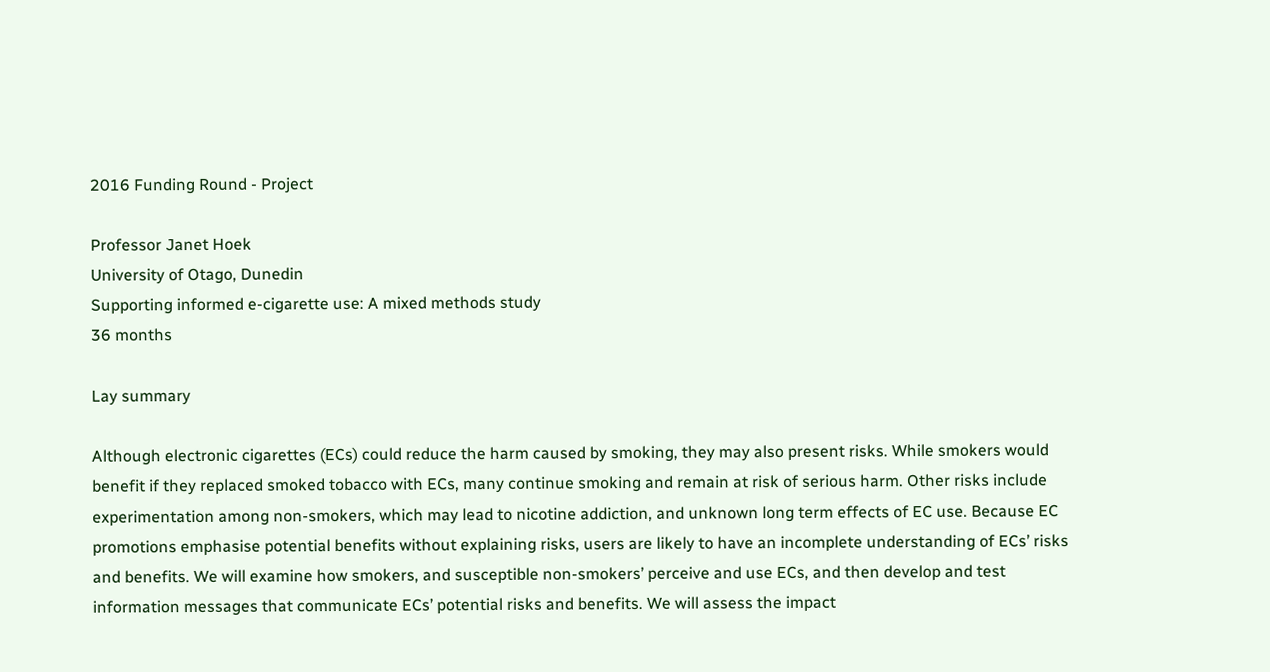2016 Funding Round - Project

Professor Janet Hoek
University of Otago, Dunedin
Supporting informed e-cigarette use: A mixed methods study
36 months

Lay summary

Although electronic cigarettes (ECs) could reduce the harm caused by smoking, they may also present risks. While smokers would benefit if they replaced smoked tobacco with ECs, many continue smoking and remain at risk of serious harm. Other risks include experimentation among non-smokers, which may lead to nicotine addiction, and unknown long term effects of EC use. Because EC promotions emphasise potential benefits without explaining risks, users are likely to have an incomplete understanding of ECs’ risks and benefits. We will examine how smokers, and susceptible non-smokers’ perceive and use ECs, and then develop and test information messages that communicate ECs’ potential risks and benefits. We will assess the impact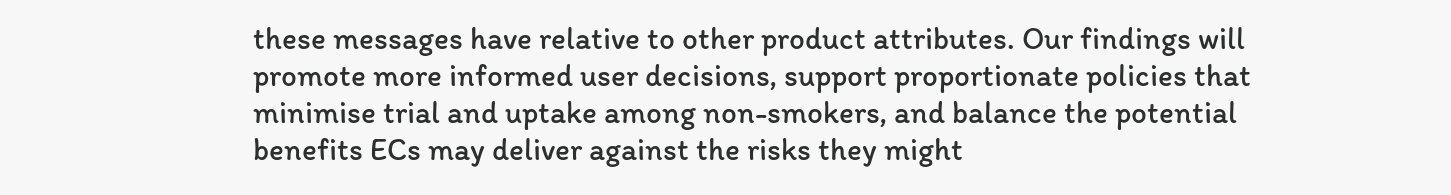these messages have relative to other product attributes. Our findings will promote more informed user decisions, support proportionate policies that minimise trial and uptake among non-smokers, and balance the potential benefits ECs may deliver against the risks they might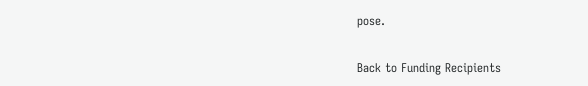pose.

Back to Funding Recipients